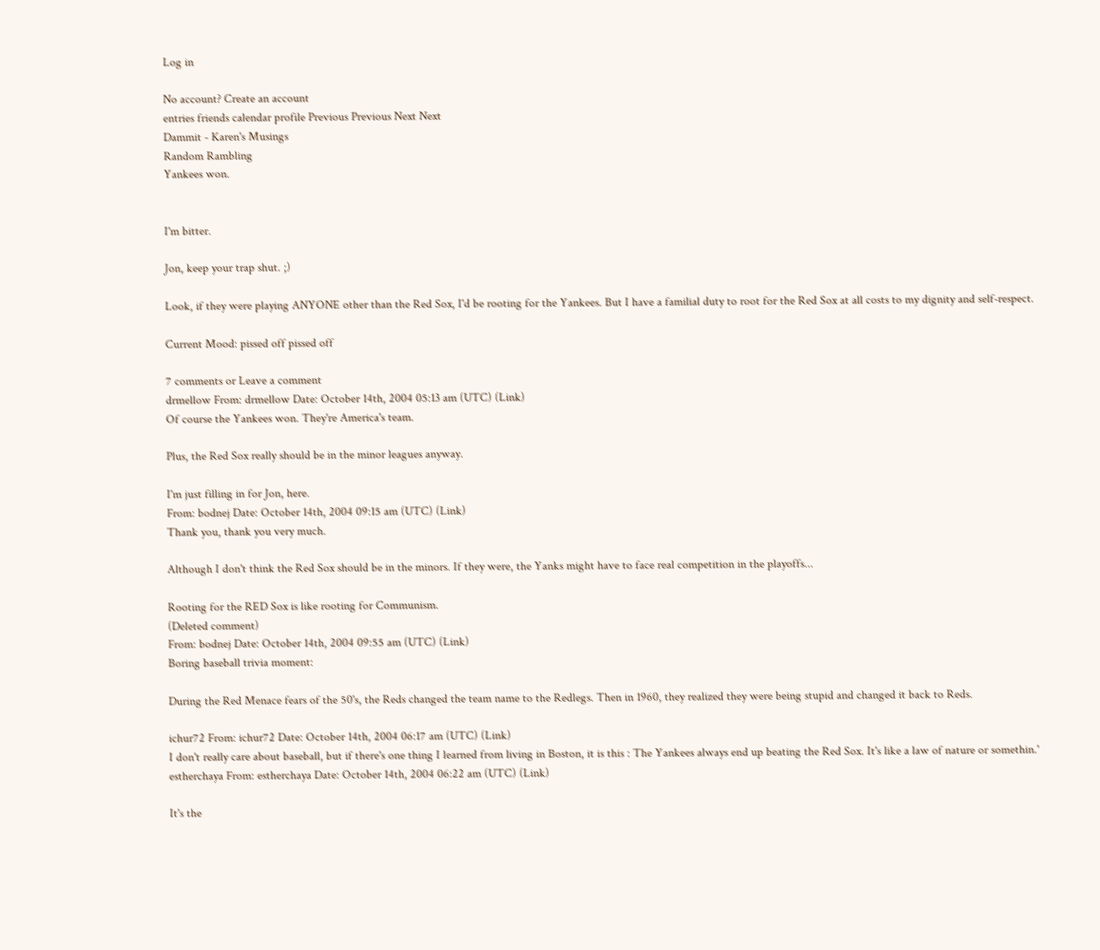Log in

No account? Create an account
entries friends calendar profile Previous Previous Next Next
Dammit - Karen's Musings
Random Rambling
Yankees won.


I'm bitter.

Jon, keep your trap shut. ;)

Look, if they were playing ANYONE other than the Red Sox, I'd be rooting for the Yankees. But I have a familial duty to root for the Red Sox at all costs to my dignity and self-respect.

Current Mood: pissed off pissed off

7 comments or Leave a comment
drmellow From: drmellow Date: October 14th, 2004 05:13 am (UTC) (Link)
Of course the Yankees won. They're America's team.

Plus, the Red Sox really should be in the minor leagues anyway.

I'm just filling in for Jon, here.
From: bodnej Date: October 14th, 2004 09:15 am (UTC) (Link)
Thank you, thank you very much.

Although I don't think the Red Sox should be in the minors. If they were, the Yanks might have to face real competition in the playoffs...

Rooting for the RED Sox is like rooting for Communism.
(Deleted comment)
From: bodnej Date: October 14th, 2004 09:55 am (UTC) (Link)
Boring baseball trivia moment:

During the Red Menace fears of the 50's, the Reds changed the team name to the Redlegs. Then in 1960, they realized they were being stupid and changed it back to Reds.

ichur72 From: ichur72 Date: October 14th, 2004 06:17 am (UTC) (Link)
I don't really care about baseball, but if there's one thing I learned from living in Boston, it is this : The Yankees always end up beating the Red Sox. It's like a law of nature or somethin.'
estherchaya From: estherchaya Date: October 14th, 2004 06:22 am (UTC) (Link)

It's the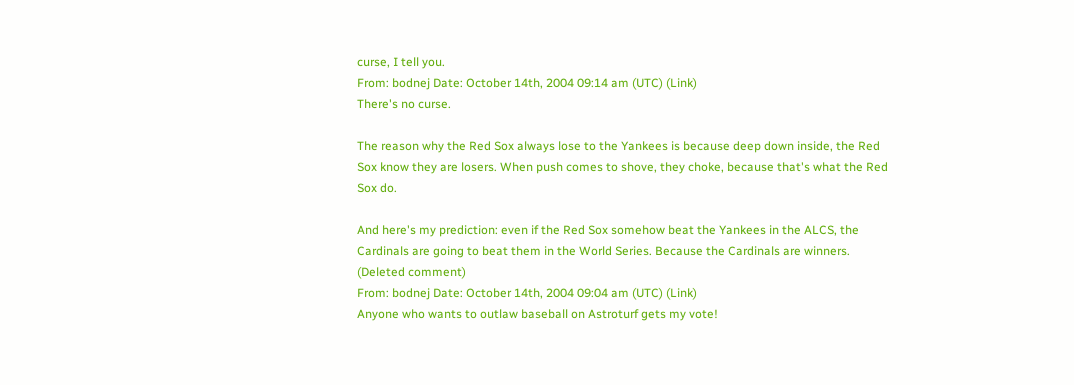curse, I tell you.
From: bodnej Date: October 14th, 2004 09:14 am (UTC) (Link)
There's no curse.

The reason why the Red Sox always lose to the Yankees is because deep down inside, the Red Sox know they are losers. When push comes to shove, they choke, because that's what the Red Sox do.

And here's my prediction: even if the Red Sox somehow beat the Yankees in the ALCS, the Cardinals are going to beat them in the World Series. Because the Cardinals are winners.
(Deleted comment)
From: bodnej Date: October 14th, 2004 09:04 am (UTC) (Link)
Anyone who wants to outlaw baseball on Astroturf gets my vote!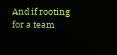And if rooting for a team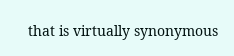that is virtually synonymous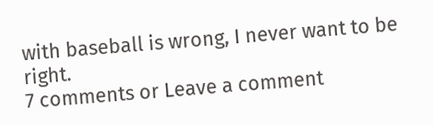with baseball is wrong, I never want to be right.
7 comments or Leave a comment